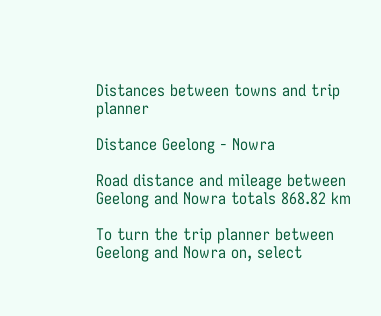Distances between towns and trip planner

Distance Geelong - Nowra

Road distance and mileage between Geelong and Nowra totals 868.82 km

To turn the trip planner between Geelong and Nowra on, select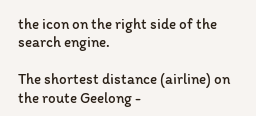the icon on the right side of the search engine.

The shortest distance (airline) on the route Geelong -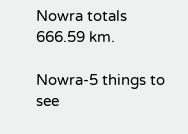Nowra totals 666.59 km.

Nowra-5 things to see